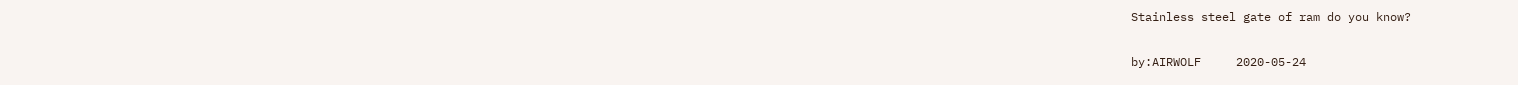Stainless steel gate of ram do you know?

by:AIRWOLF     2020-05-24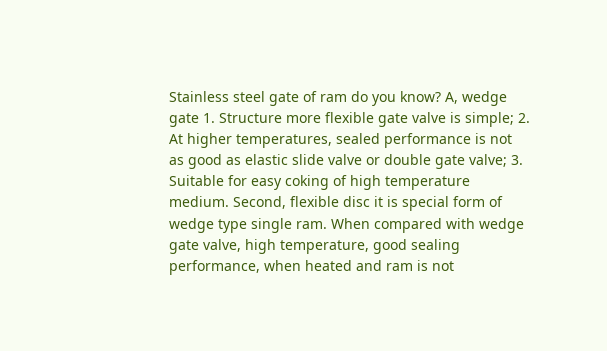Stainless steel gate of ram do you know? A, wedge gate 1. Structure more flexible gate valve is simple; 2. At higher temperatures, sealed performance is not as good as elastic slide valve or double gate valve; 3. Suitable for easy coking of high temperature medium. Second, flexible disc it is special form of wedge type single ram. When compared with wedge gate valve, high temperature, good sealing performance, when heated and ram is not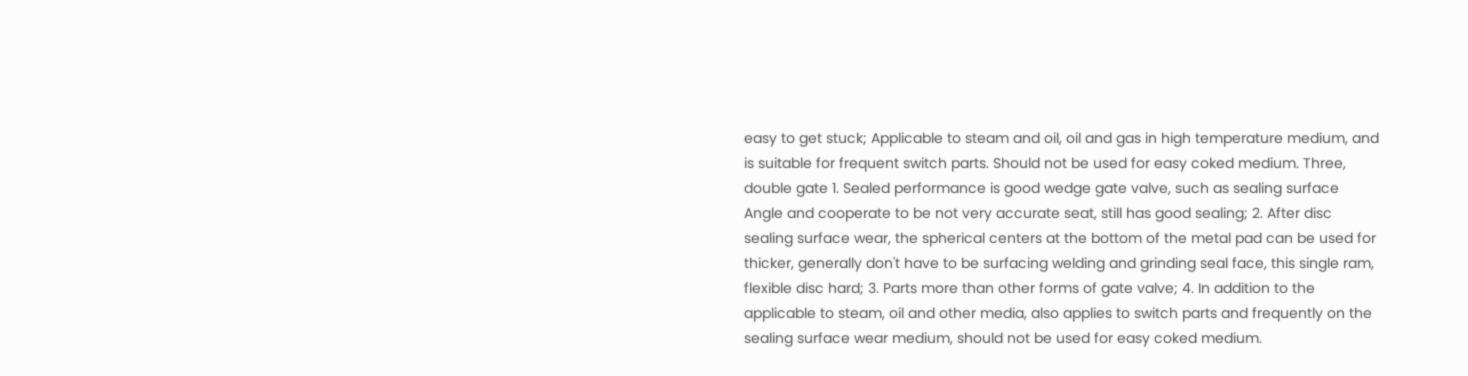easy to get stuck; Applicable to steam and oil, oil and gas in high temperature medium, and is suitable for frequent switch parts. Should not be used for easy coked medium. Three, double gate 1. Sealed performance is good wedge gate valve, such as sealing surface Angle and cooperate to be not very accurate seat, still has good sealing; 2. After disc sealing surface wear, the spherical centers at the bottom of the metal pad can be used for thicker, generally don't have to be surfacing welding and grinding seal face, this single ram, flexible disc hard; 3. Parts more than other forms of gate valve; 4. In addition to the applicable to steam, oil and other media, also applies to switch parts and frequently on the sealing surface wear medium, should not be used for easy coked medium.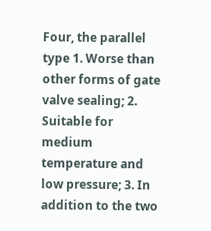Four, the parallel type 1. Worse than other forms of gate valve sealing; 2. Suitable for medium temperature and low pressure; 3. In addition to the two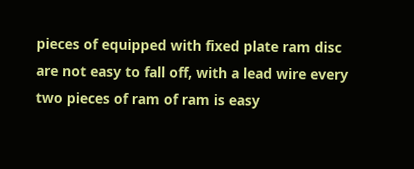pieces of equipped with fixed plate ram disc are not easy to fall off, with a lead wire every two pieces of ram of ram is easy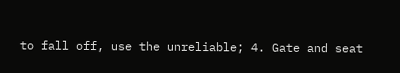to fall off, use the unreliable; 4. Gate and seat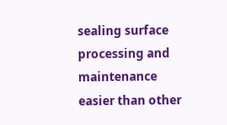sealing surface processing and maintenance easier than other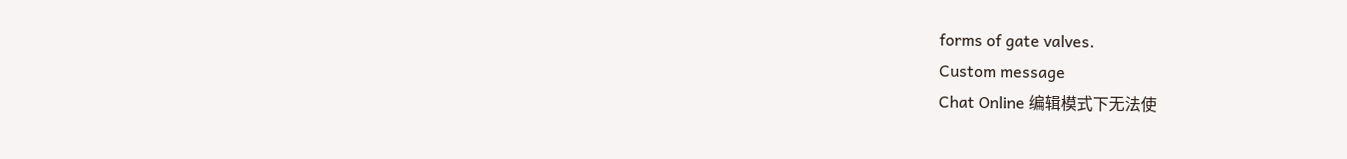forms of gate valves.
Custom message
Chat Online 编辑模式下无法使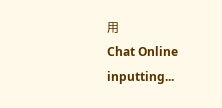用
Chat Online inputting...